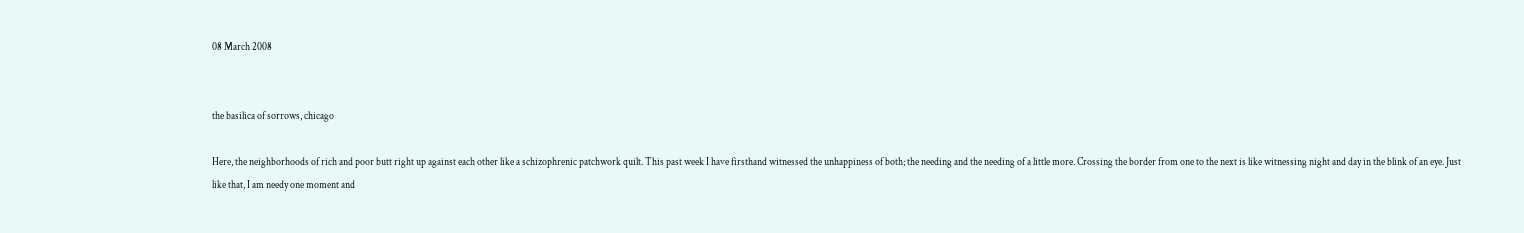08 March 2008


the basilica of sorrows, chicago

Here, the neighborhoods of rich and poor butt right up against each other like a schizophrenic patchwork quilt. This past week I have firsthand witnessed the unhappiness of both; the needing and the needing of a little more. Crossing the border from one to the next is like witnessing night and day in the blink of an eye. Just like that, I am needy one moment and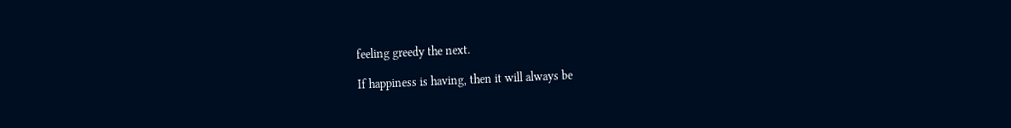feeling greedy the next.

If happiness is having, then it will always be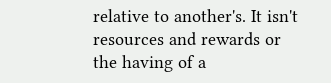relative to another's. It isn't resources and rewards or the having of a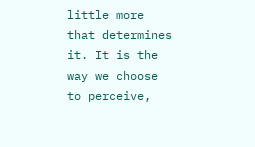little more that determines it. It is the way we choose to perceive,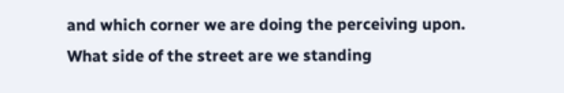and which corner we are doing the perceiving upon.
What side of the street are we standing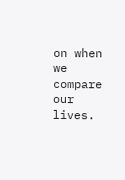on when we compare our lives.